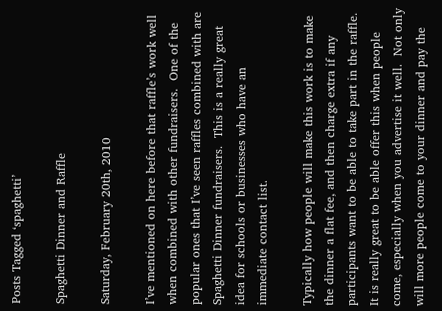Posts Tagged ‘spaghetti’

Spaghetti Dinner and Raffle

Saturday, February 20th, 2010

I’ve mentioned on here before that raffle’s work well when combined with other fundraisers.  One of the popular ones that I’ve seen raffles combined with are Spaghetti Dinner fundraisers.  This is a really great idea for schools or businesses who have an immediate contact list.

Typically how people will make this work is to make the dinner a flat fee, and then charge extra if any participants want to be able to take part in the raffle.  It is really great to be able offer this when people come, especially when you advertise it well.  Not only will more people come to your dinner and pay the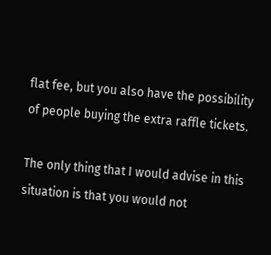flat fee, but you also have the possibility of people buying the extra raffle tickets.

The only thing that I would advise in this situation is that you would not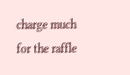charge much for the raffle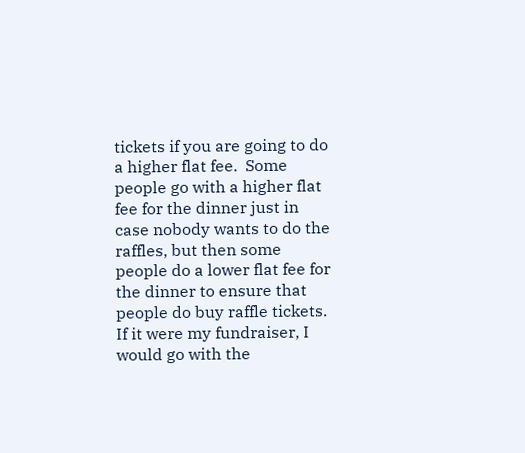tickets if you are going to do a higher flat fee.  Some people go with a higher flat fee for the dinner just in case nobody wants to do the raffles, but then some people do a lower flat fee for the dinner to ensure that people do buy raffle tickets.  If it were my fundraiser, I would go with the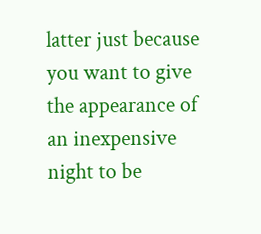latter just because you want to give the appearance of an inexpensive night to be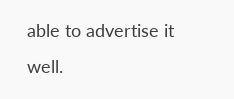able to advertise it well.